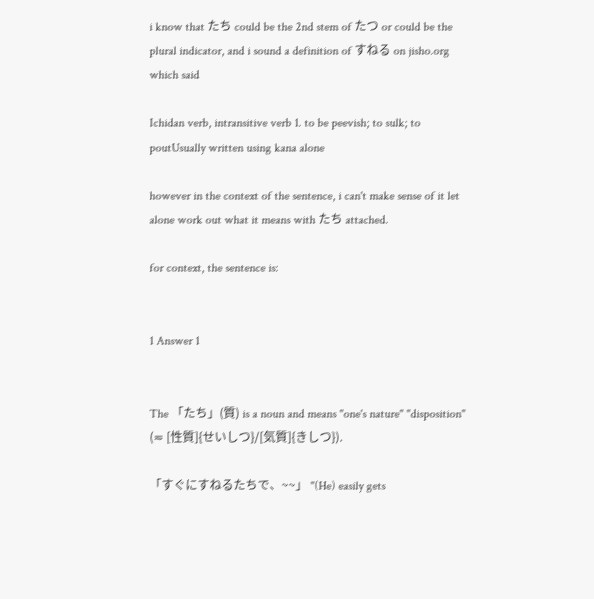i know that たち could be the 2nd stem of たつ or could be the plural indicator, and i sound a definition of すねる on jisho.org which said

Ichidan verb, intransitive verb 1. to be peevish; to sulk; to poutUsually written using kana alone

however in the context of the sentence, i can't make sense of it let alone work out what it means with たち attached.

for context, the sentence is:


1 Answer 1


The 「たち」(質) is a noun and means "one's nature" "disposition" (≂ [性質]{せいしつ}/[気質]{きしつ}).

「すぐにすねるたちで、~~」 "(He) easily gets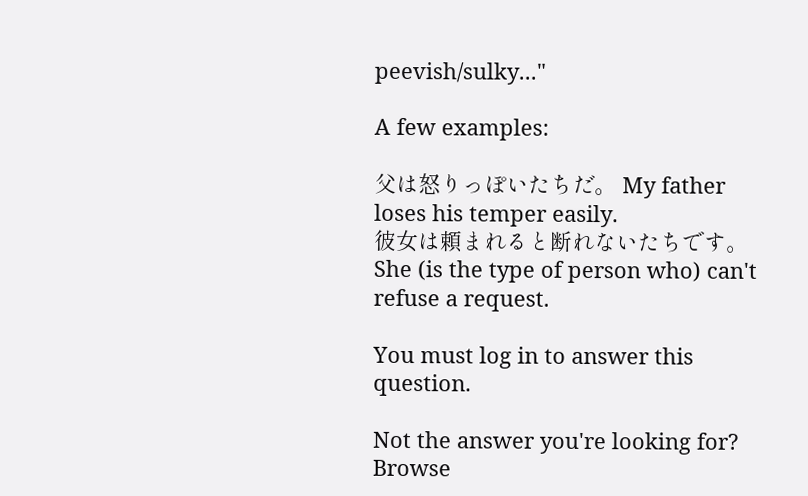peevish/sulky..."

A few examples:

父は怒りっぽいたちだ。 My father loses his temper easily.
彼女は頼まれると断れないたちです。 She (is the type of person who) can't refuse a request.

You must log in to answer this question.

Not the answer you're looking for? Browse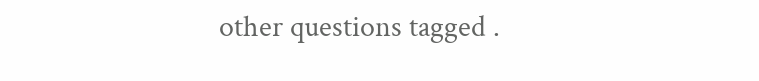other questions tagged .